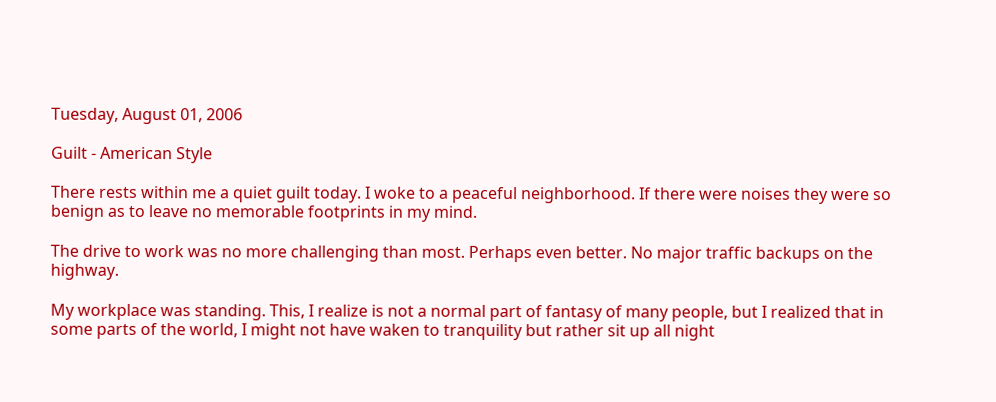Tuesday, August 01, 2006

Guilt - American Style

There rests within me a quiet guilt today. I woke to a peaceful neighborhood. If there were noises they were so benign as to leave no memorable footprints in my mind.

The drive to work was no more challenging than most. Perhaps even better. No major traffic backups on the highway.

My workplace was standing. This, I realize is not a normal part of fantasy of many people, but I realized that in some parts of the world, I might not have waken to tranquility but rather sit up all night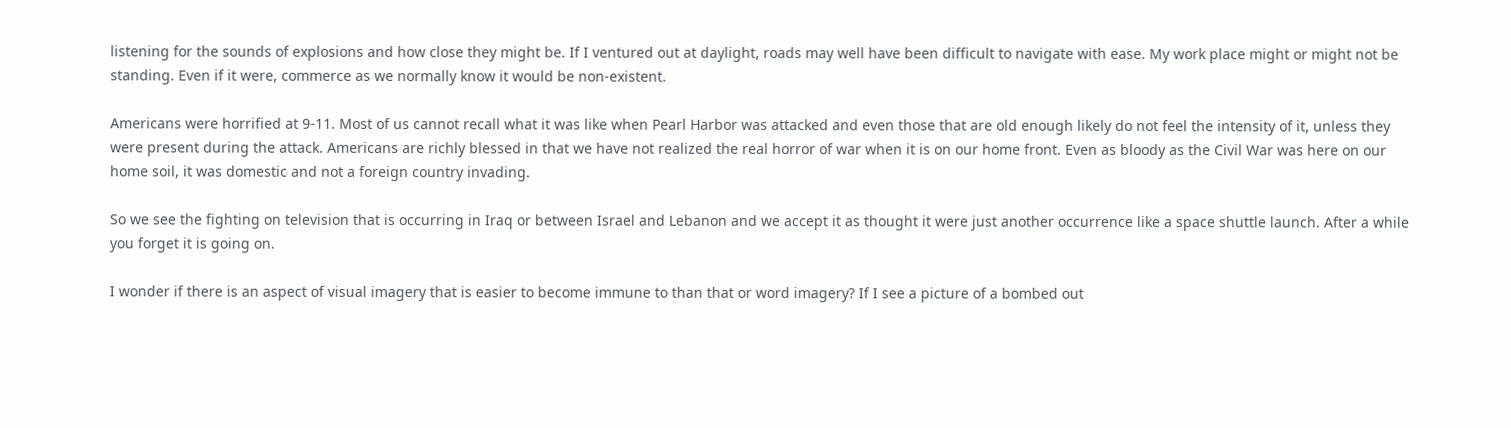listening for the sounds of explosions and how close they might be. If I ventured out at daylight, roads may well have been difficult to navigate with ease. My work place might or might not be standing. Even if it were, commerce as we normally know it would be non-existent.

Americans were horrified at 9-11. Most of us cannot recall what it was like when Pearl Harbor was attacked and even those that are old enough likely do not feel the intensity of it, unless they were present during the attack. Americans are richly blessed in that we have not realized the real horror of war when it is on our home front. Even as bloody as the Civil War was here on our home soil, it was domestic and not a foreign country invading.

So we see the fighting on television that is occurring in Iraq or between Israel and Lebanon and we accept it as thought it were just another occurrence like a space shuttle launch. After a while you forget it is going on.

I wonder if there is an aspect of visual imagery that is easier to become immune to than that or word imagery? If I see a picture of a bombed out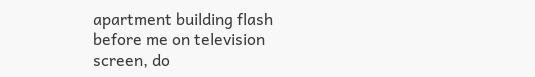apartment building flash before me on television screen, do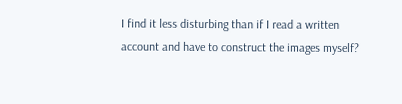I find it less disturbing than if I read a written account and have to construct the images myself?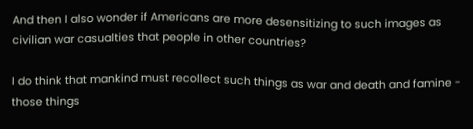And then I also wonder if Americans are more desensitizing to such images as civilian war casualties that people in other countries?

I do think that mankind must recollect such things as war and death and famine - those things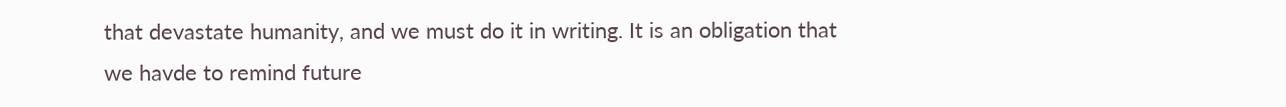that devastate humanity, and we must do it in writing. It is an obligation that we havde to remind future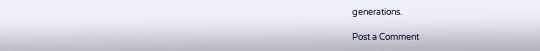generations.

Post a Comment